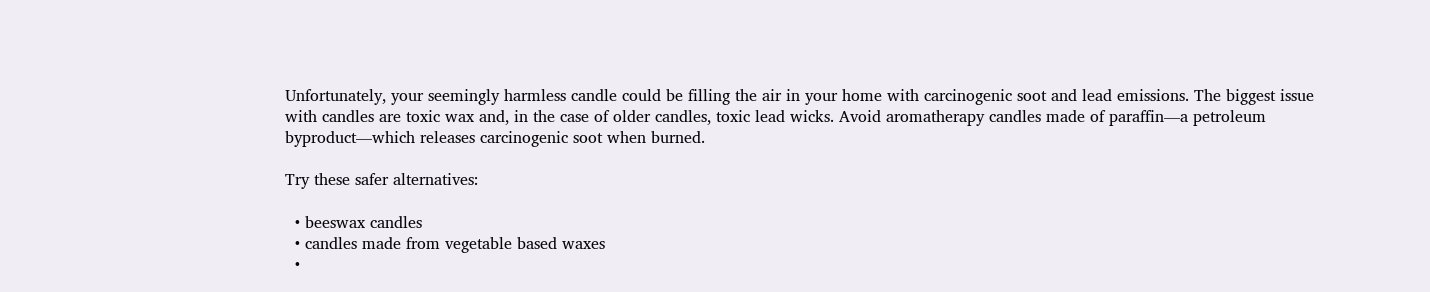Unfortunately, your seemingly harmless candle could be filling the air in your home with carcinogenic soot and lead emissions. The biggest issue with candles are toxic wax and, in the case of older candles, toxic lead wicks. Avoid aromatherapy candles made of paraffin—a petroleum byproduct—which releases carcinogenic soot when burned.

Try these safer alternatives:

  • beeswax candles
  • candles made from vegetable based waxes
  •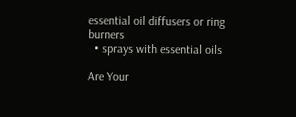essential oil diffusers or ring burners
  • sprays with essential oils

Are Your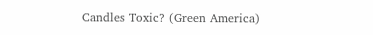Candles Toxic? (Green America)